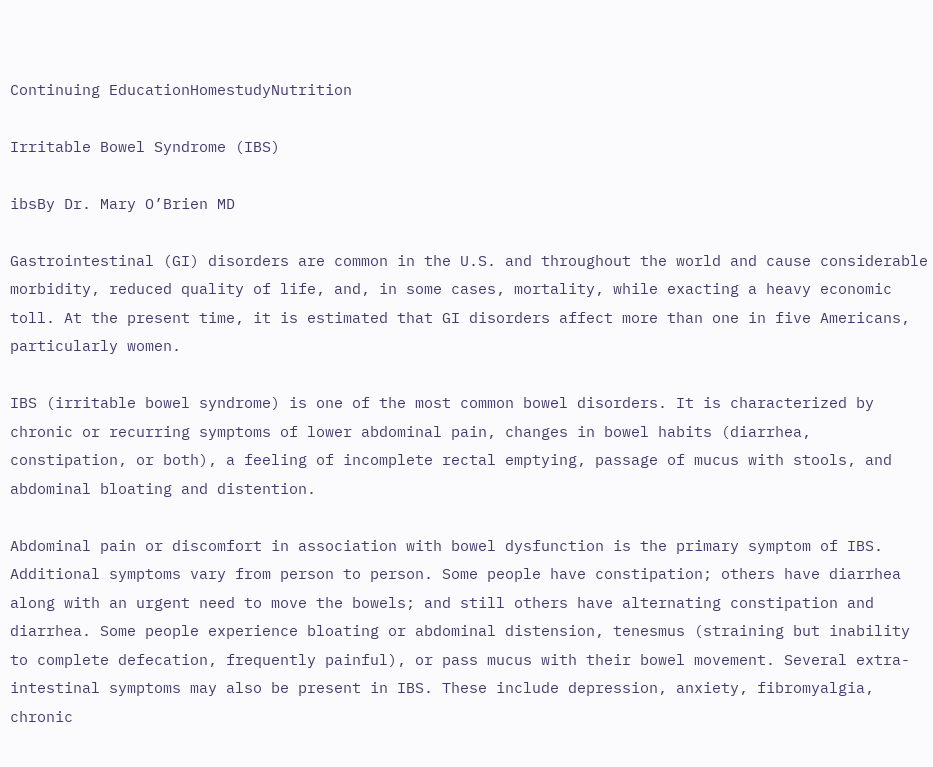Continuing EducationHomestudyNutrition

Irritable Bowel Syndrome (IBS)

ibsBy Dr. Mary O’Brien MD

Gastrointestinal (GI) disorders are common in the U.S. and throughout the world and cause considerable morbidity, reduced quality of life, and, in some cases, mortality, while exacting a heavy economic toll. At the present time, it is estimated that GI disorders affect more than one in five Americans, particularly women.

IBS (irritable bowel syndrome) is one of the most common bowel disorders. It is characterized by chronic or recurring symptoms of lower abdominal pain, changes in bowel habits (diarrhea, constipation, or both), a feeling of incomplete rectal emptying, passage of mucus with stools, and abdominal bloating and distention.

Abdominal pain or discomfort in association with bowel dysfunction is the primary symptom of IBS. Additional symptoms vary from person to person. Some people have constipation; others have diarrhea along with an urgent need to move the bowels; and still others have alternating constipation and diarrhea. Some people experience bloating or abdominal distension, tenesmus (straining but inability to complete defecation, frequently painful), or pass mucus with their bowel movement. Several extra-intestinal symptoms may also be present in IBS. These include depression, anxiety, fibromyalgia, chronic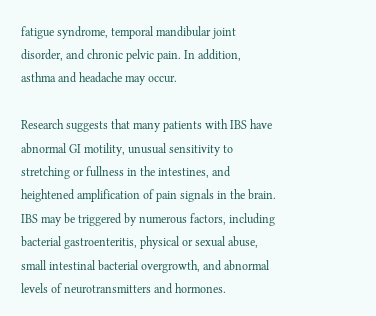fatigue syndrome, temporal mandibular joint disorder, and chronic pelvic pain. In addition, asthma and headache may occur.

Research suggests that many patients with IBS have abnormal GI motility, unusual sensitivity to stretching or fullness in the intestines, and heightened amplification of pain signals in the brain. IBS may be triggered by numerous factors, including bacterial gastroenteritis, physical or sexual abuse, small intestinal bacterial overgrowth, and abnormal levels of neurotransmitters and hormones.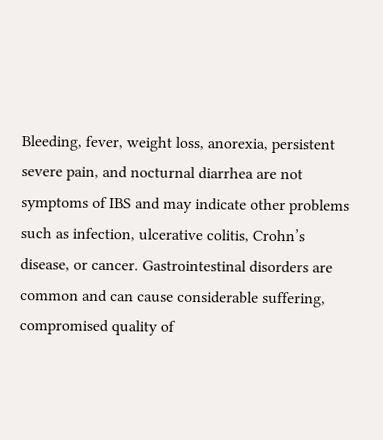Bleeding, fever, weight loss, anorexia, persistent severe pain, and nocturnal diarrhea are not symptoms of IBS and may indicate other problems such as infection, ulcerative colitis, Crohn’s disease, or cancer. Gastrointestinal disorders are common and can cause considerable suffering, compromised quality of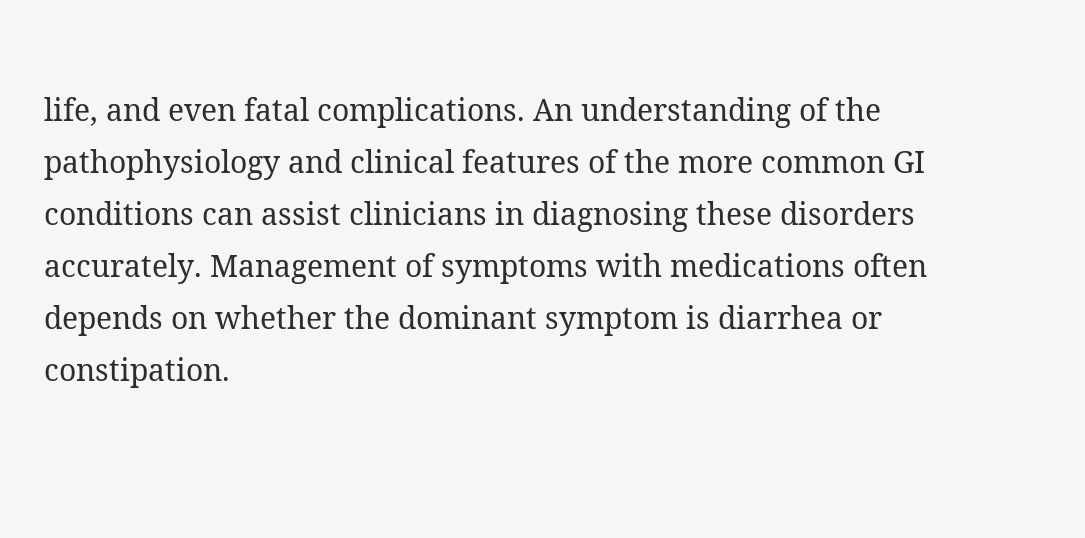life, and even fatal complications. An understanding of the pathophysiology and clinical features of the more common GI conditions can assist clinicians in diagnosing these disorders accurately. Management of symptoms with medications often depends on whether the dominant symptom is diarrhea or constipation.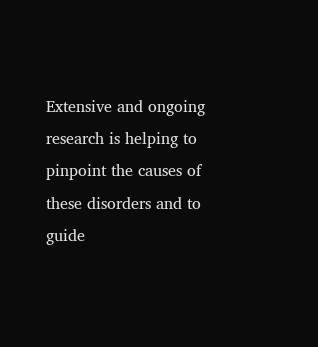Extensive and ongoing research is helping to pinpoint the causes of these disorders and to guide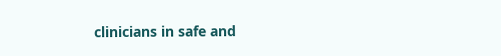clinicians in safe and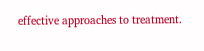effective approaches to treatment.